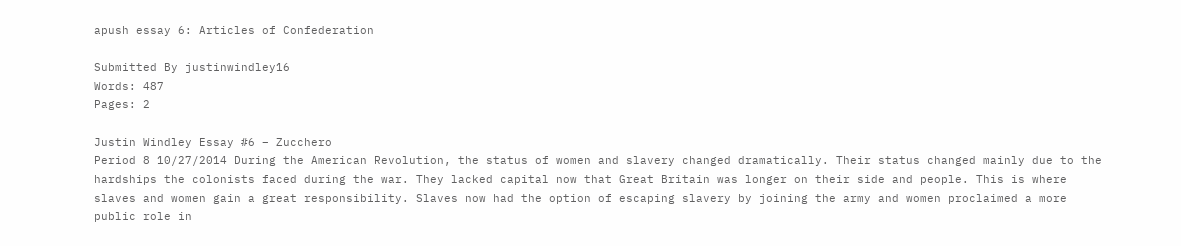apush essay 6: Articles of Confederation

Submitted By justinwindley16
Words: 487
Pages: 2

Justin Windley Essay #6 – Zucchero
Period 8 10/27/2014 During the American Revolution, the status of women and slavery changed dramatically. Their status changed mainly due to the hardships the colonists faced during the war. They lacked capital now that Great Britain was longer on their side and people. This is where slaves and women gain a great responsibility. Slaves now had the option of escaping slavery by joining the army and women proclaimed a more public role in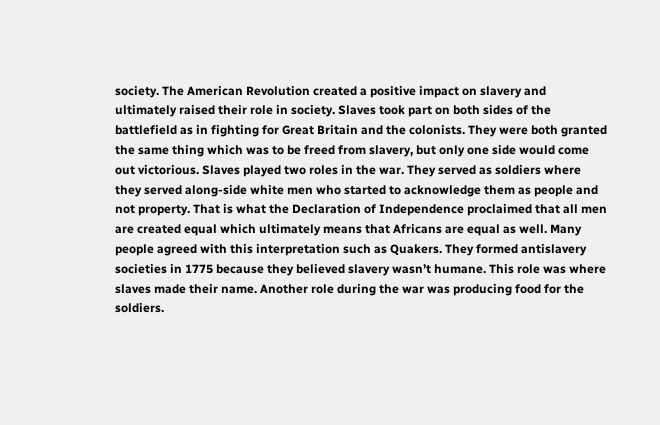society. The American Revolution created a positive impact on slavery and ultimately raised their role in society. Slaves took part on both sides of the battlefield as in fighting for Great Britain and the colonists. They were both granted the same thing which was to be freed from slavery, but only one side would come out victorious. Slaves played two roles in the war. They served as soldiers where they served along-side white men who started to acknowledge them as people and not property. That is what the Declaration of Independence proclaimed that all men are created equal which ultimately means that Africans are equal as well. Many people agreed with this interpretation such as Quakers. They formed antislavery societies in 1775 because they believed slavery wasn’t humane. This role was where slaves made their name. Another role during the war was producing food for the soldiers.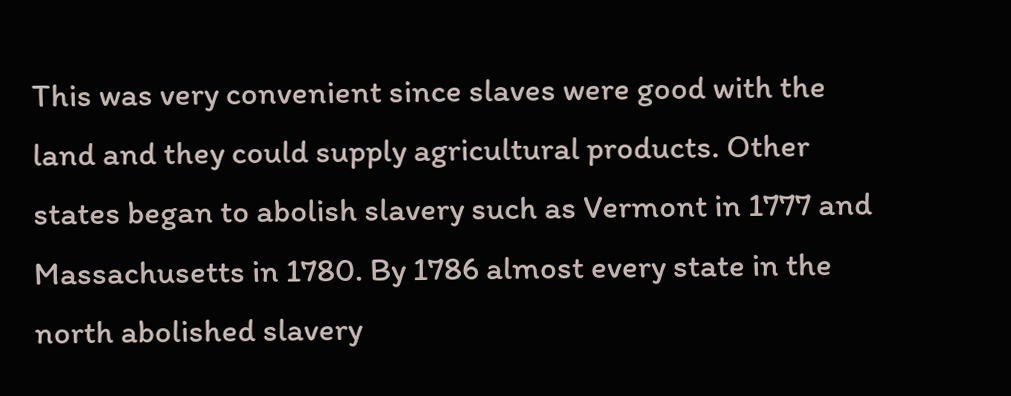This was very convenient since slaves were good with the land and they could supply agricultural products. Other states began to abolish slavery such as Vermont in 1777 and Massachusetts in 1780. By 1786 almost every state in the north abolished slavery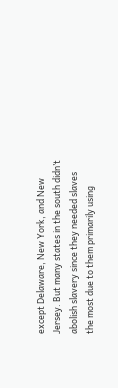except Delaware, New York, and New Jersey. But many states in the south didn’t abolish slavery since they needed slaves the most due to them primarily using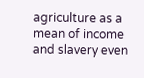agriculture as a mean of income and slavery even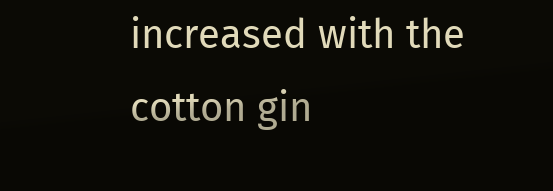increased with the cotton gin